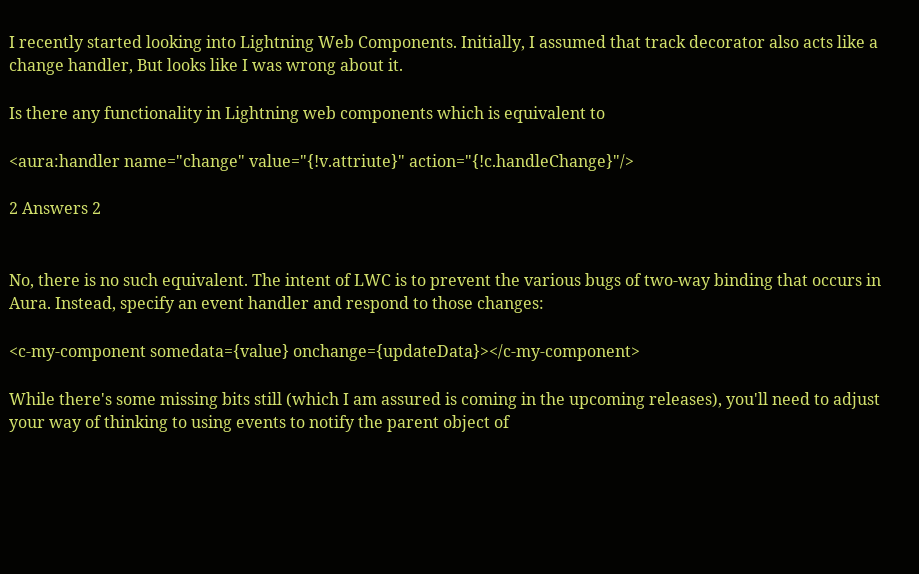I recently started looking into Lightning Web Components. Initially, I assumed that track decorator also acts like a change handler, But looks like I was wrong about it.

Is there any functionality in Lightning web components which is equivalent to

<aura:handler name="change" value="{!v.attriute}" action="{!c.handleChange}"/>

2 Answers 2


No, there is no such equivalent. The intent of LWC is to prevent the various bugs of two-way binding that occurs in Aura. Instead, specify an event handler and respond to those changes:

<c-my-component somedata={value} onchange={updateData}></c-my-component>

While there's some missing bits still (which I am assured is coming in the upcoming releases), you'll need to adjust your way of thinking to using events to notify the parent object of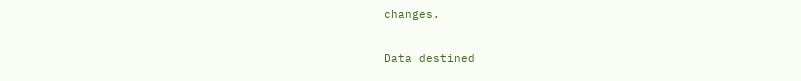changes.

Data destined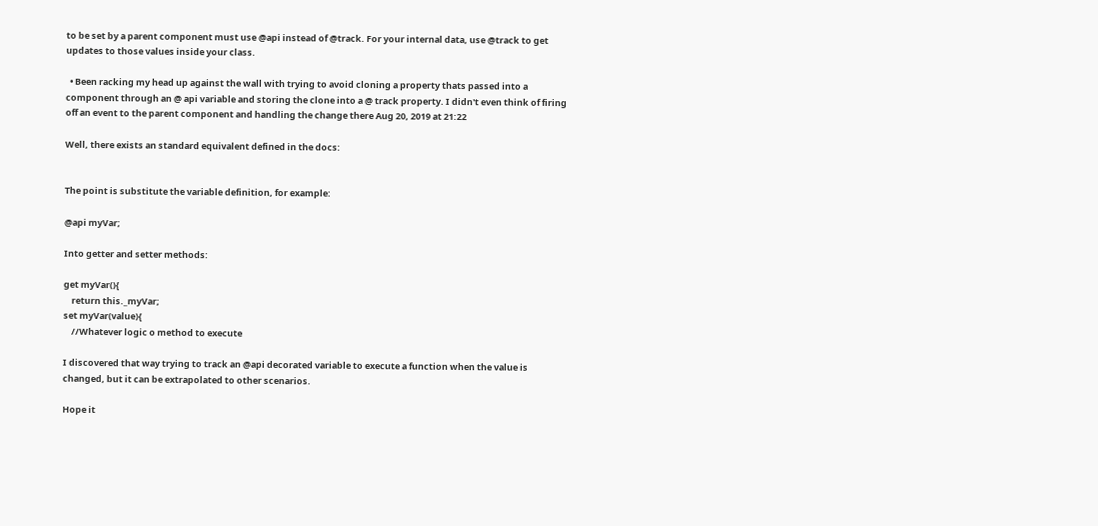to be set by a parent component must use @api instead of @track. For your internal data, use @track to get updates to those values inside your class.

  • Been racking my head up against the wall with trying to avoid cloning a property thats passed into a component through an @ api variable and storing the clone into a @ track property. I didn't even think of firing off an event to the parent component and handling the change there Aug 20, 2019 at 21:22

Well, there exists an standard equivalent defined in the docs:


The point is substitute the variable definition, for example:

@api myVar;

Into getter and setter methods:

get myVar(){
    return this._myVar;
set myVar(value){
    //Whatever logic o method to execute

I discovered that way trying to track an @api decorated variable to execute a function when the value is changed, but it can be extrapolated to other scenarios.

Hope it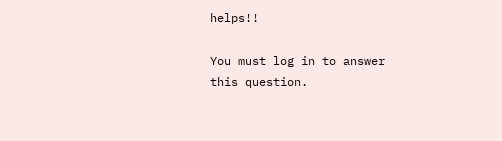helps!!

You must log in to answer this question.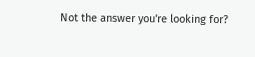Not the answer you're looking for?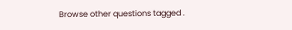Browse other questions tagged .